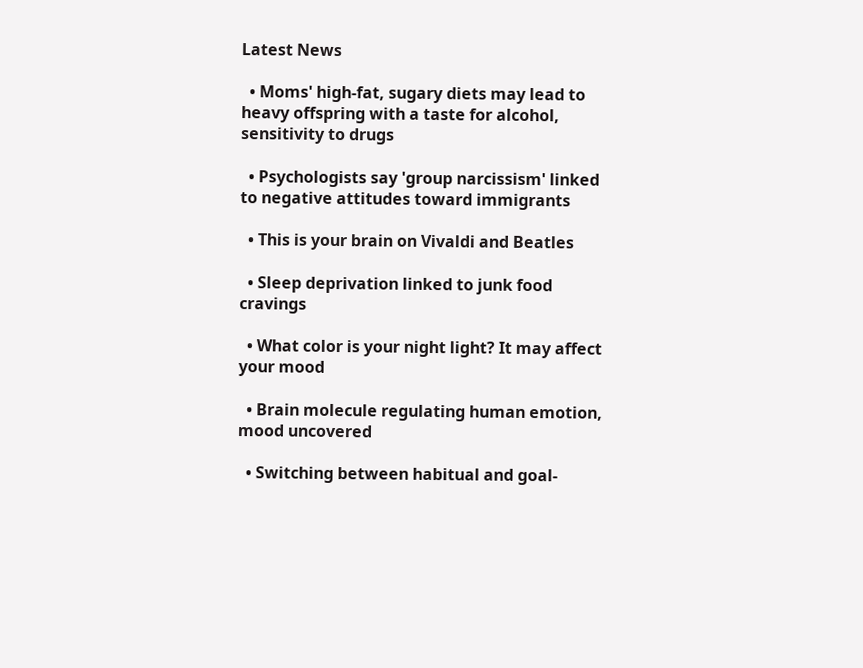Latest News

  • Moms' high-fat, sugary diets may lead to heavy offspring with a taste for alcohol, sensitivity to drugs

  • Psychologists say 'group narcissism' linked to negative attitudes toward immigrants

  • This is your brain on Vivaldi and Beatles

  • Sleep deprivation linked to junk food cravings

  • What color is your night light? It may affect your mood

  • Brain molecule regulating human emotion, mood uncovered

  • Switching between habitual and goal-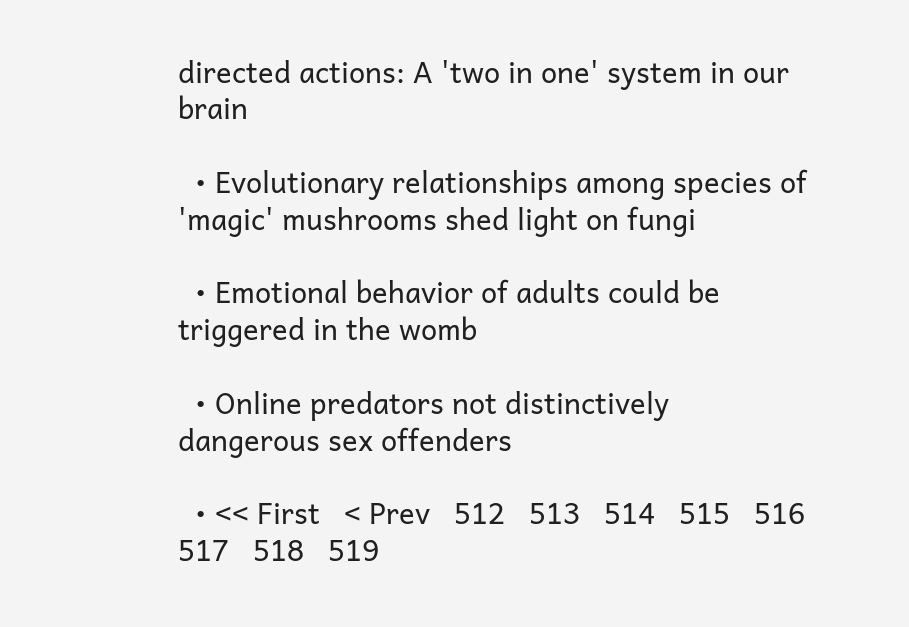directed actions: A 'two in one' system in our brain

  • Evolutionary relationships among species of 'magic' mushrooms shed light on fungi

  • Emotional behavior of adults could be triggered in the womb

  • Online predators not distinctively dangerous sex offenders

  • << First   < Prev   512   513   514   515   516   517   518   519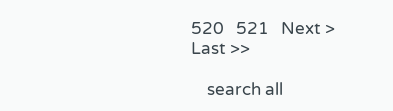520   521   Next >   Last >>

    search all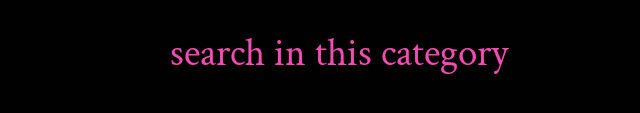search in this category